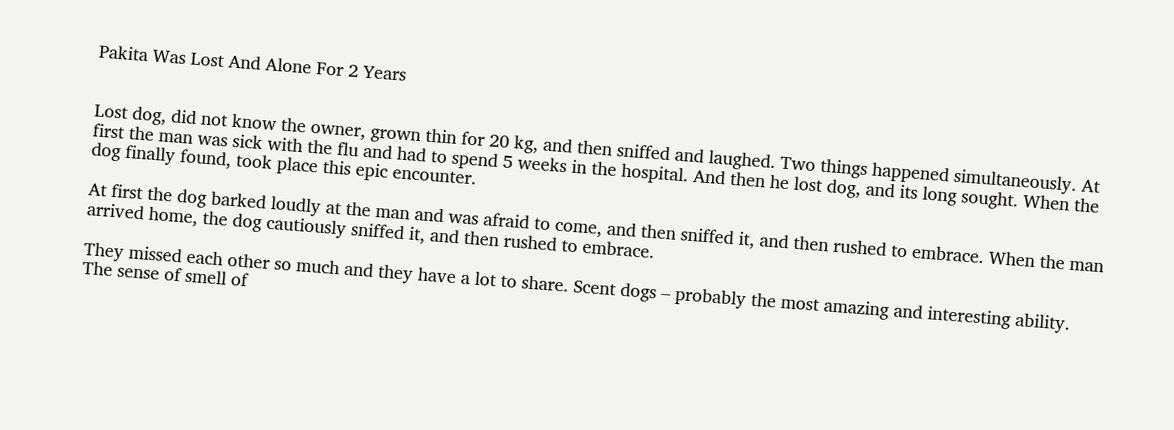Pakita Was Lost And Alone For 2 Years


Lost dog, did not know the owner, grown thin for 20 kg, and then sniffed and laughed. Two things happened simultaneously. At first the man was sick with the flu and had to spend 5 weeks in the hospital. And then he lost dog, and its long sought. When the dog finally found, took place this epic encounter.

At first the dog barked loudly at the man and was afraid to come, and then sniffed it, and then rushed to embrace. When the man arrived home, the dog cautiously sniffed it, and then rushed to embrace.

They missed each other so much and they have a lot to share. Scent dogs – probably the most amazing and interesting ability. The sense of smell of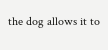the dog allows it to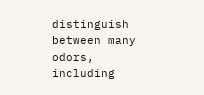distinguish between many odors, including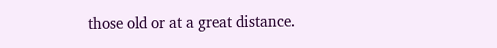those old or at a great distance.